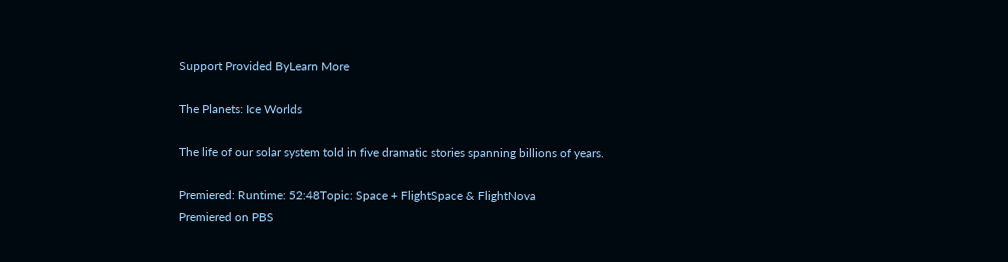Support Provided ByLearn More

The Planets: Ice Worlds

The life of our solar system told in five dramatic stories spanning billions of years.

Premiered: Runtime: 52:48Topic: Space + FlightSpace & FlightNova
Premiered on PBS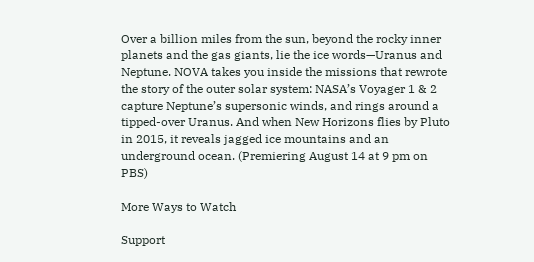Over a billion miles from the sun, beyond the rocky inner planets and the gas giants, lie the ice words—Uranus and Neptune. NOVA takes you inside the missions that rewrote the story of the outer solar system: NASA’s Voyager 1 & 2 capture Neptune’s supersonic winds, and rings around a tipped-over Uranus. And when New Horizons flies by Pluto in 2015, it reveals jagged ice mountains and an underground ocean. (Premiering August 14 at 9 pm on PBS)

More Ways to Watch

Support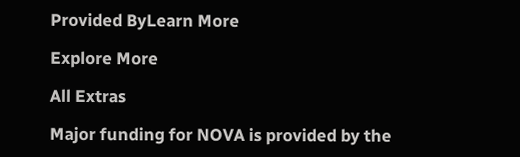Provided ByLearn More

Explore More

All Extras

Major funding for NOVA is provided by the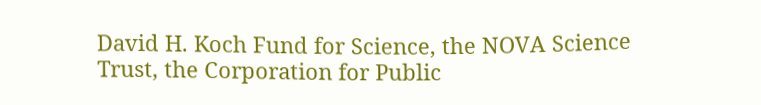David H. Koch Fund for Science, the NOVA Science Trust, the Corporation for Public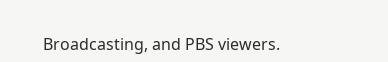Broadcasting, and PBS viewers.